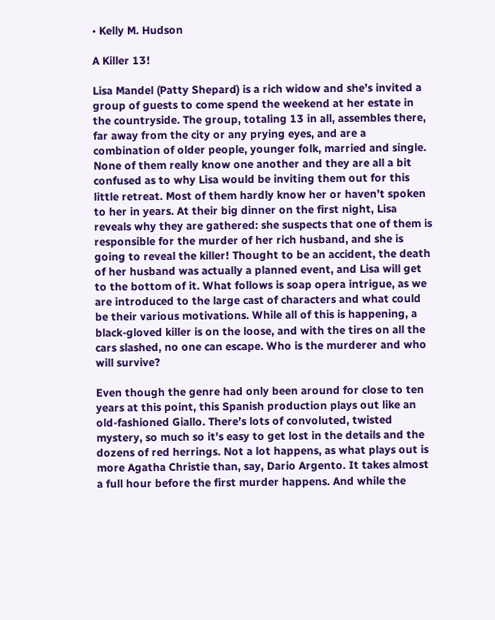• Kelly M. Hudson

A Killer 13!

Lisa Mandel (Patty Shepard) is a rich widow and she’s invited a group of guests to come spend the weekend at her estate in the countryside. The group, totaling 13 in all, assembles there, far away from the city or any prying eyes, and are a combination of older people, younger folk, married and single. None of them really know one another and they are all a bit confused as to why Lisa would be inviting them out for this little retreat. Most of them hardly know her or haven’t spoken to her in years. At their big dinner on the first night, Lisa reveals why they are gathered: she suspects that one of them is responsible for the murder of her rich husband, and she is going to reveal the killer! Thought to be an accident, the death of her husband was actually a planned event, and Lisa will get to the bottom of it. What follows is soap opera intrigue, as we are introduced to the large cast of characters and what could be their various motivations. While all of this is happening, a black-gloved killer is on the loose, and with the tires on all the cars slashed, no one can escape. Who is the murderer and who will survive?

Even though the genre had only been around for close to ten years at this point, this Spanish production plays out like an old-fashioned Giallo. There’s lots of convoluted, twisted mystery, so much so it’s easy to get lost in the details and the dozens of red herrings. Not a lot happens, as what plays out is more Agatha Christie than, say, Dario Argento. It takes almost a full hour before the first murder happens. And while the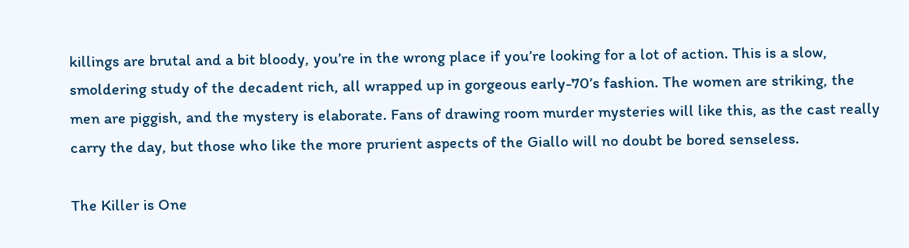killings are brutal and a bit bloody, you’re in the wrong place if you’re looking for a lot of action. This is a slow, smoldering study of the decadent rich, all wrapped up in gorgeous early-70’s fashion. The women are striking, the men are piggish, and the mystery is elaborate. Fans of drawing room murder mysteries will like this, as the cast really carry the day, but those who like the more prurient aspects of the Giallo will no doubt be bored senseless.

The Killer is One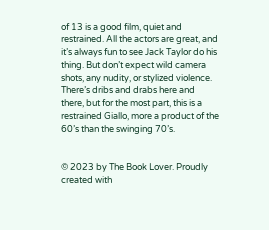of 13 is a good film, quiet and restrained. All the actors are great, and it’s always fun to see Jack Taylor do his thing. But don’t expect wild camera shots, any nudity, or stylized violence. There’s dribs and drabs here and there, but for the most part, this is a restrained Giallo, more a product of the 60’s than the swinging 70’s.


© 2023 by The Book Lover. Proudly created with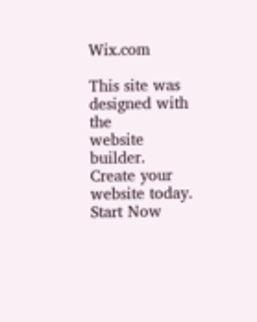Wix.com

This site was designed with the
website builder. Create your website today.
Start Now